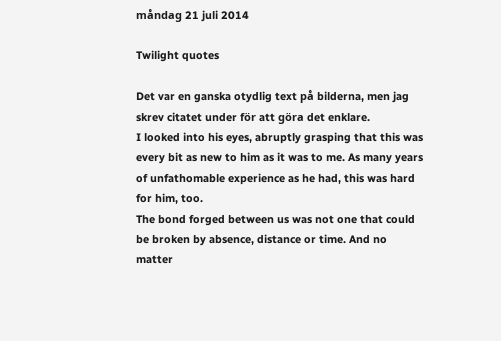måndag 21 juli 2014

Twilight quotes

Det var en ganska otydlig text på bilderna, men jag skrev citatet under för att göra det enklare.
I looked into his eyes, abruptly grasping that this was every bit as new to him as it was to me. As many years of unfathomable experience as he had, this was hard for him, too.
The bond forged between us was not one that could be broken by absence, distance or time. And no matter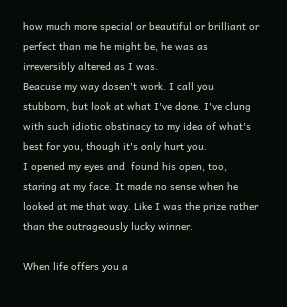how much more special or beautiful or brilliant or perfect than me he might be, he was as irreversibly altered as I was.
Beacuse my way dosen't work. I call you stubborn, but look at what I've done. I've clung with such idiotic obstinacy to my idea of what's best for you, though it's only hurt you.
I opened my eyes and  found his open, too, staring at my face. It made no sense when he looked at me that way. Like I was the prize rather than the outrageously lucky winner.

When life offers you a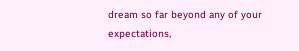dream so far beyond any of your expectations,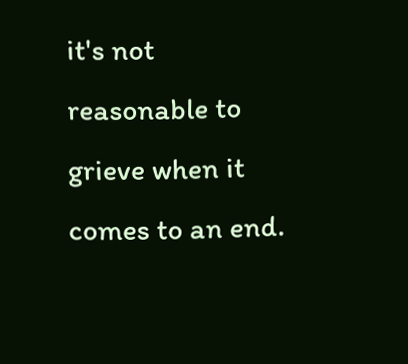it's not reasonable to grieve when it comes to an end.